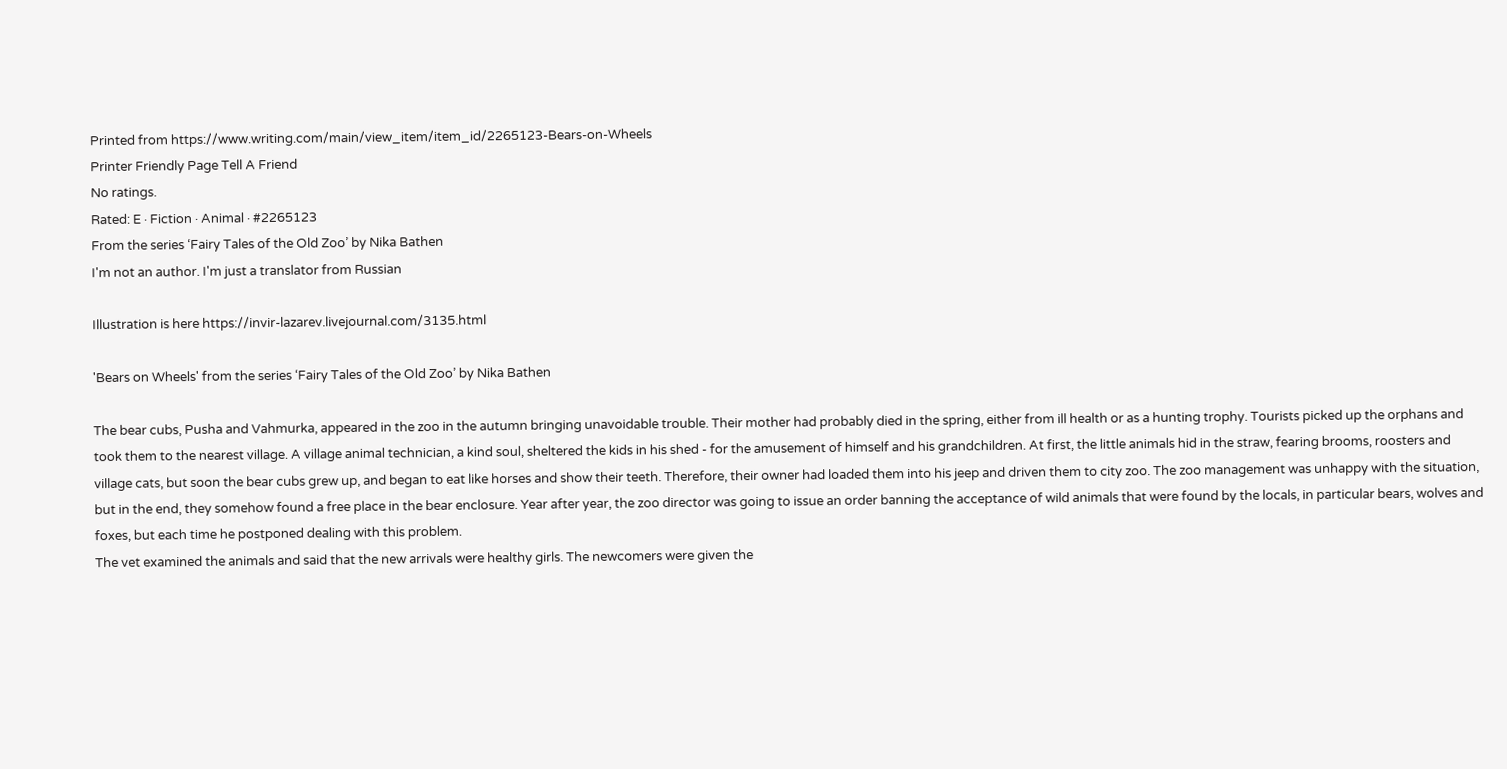Printed from https://www.writing.com/main/view_item/item_id/2265123-Bears-on-Wheels
Printer Friendly Page Tell A Friend
No ratings.
Rated: E · Fiction · Animal · #2265123
From the series ‘Fairy Tales of the Old Zoo’ by Nika Bathen
I'm not an author. I'm just a translator from Russian

Illustration is here https://invir-lazarev.livejournal.com/3135.html

'Bears on Wheels' from the series ‘Fairy Tales of the Old Zoo’ by Nika Bathen

The bear cubs, Pusha and Vahmurka, appeared in the zoo in the autumn bringing unavoidable trouble. Their mother had probably died in the spring, either from ill health or as a hunting trophy. Tourists picked up the orphans and took them to the nearest village. A village animal technician, a kind soul, sheltered the kids in his shed - for the amusement of himself and his grandchildren. At first, the little animals hid in the straw, fearing brooms, roosters and village cats, but soon the bear cubs grew up, and began to eat like horses and show their teeth. Therefore, their owner had loaded them into his jeep and driven them to city zoo. The zoo management was unhappy with the situation, but in the end, they somehow found a free place in the bear enclosure. Year after year, the zoo director was going to issue an order banning the acceptance of wild animals that were found by the locals, in particular bears, wolves and foxes, but each time he postponed dealing with this problem.
The vet examined the animals and said that the new arrivals were healthy girls. The newcomers were given the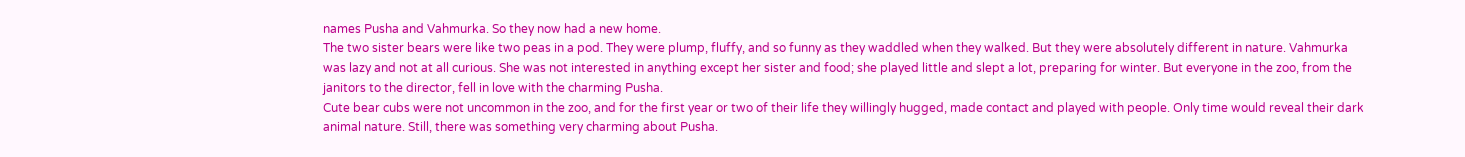names Pusha and Vahmurka. So they now had a new home.
The two sister bears were like two peas in a pod. They were plump, fluffy, and so funny as they waddled when they walked. But they were absolutely different in nature. Vahmurka was lazy and not at all curious. She was not interested in anything except her sister and food; she played little and slept a lot, preparing for winter. But everyone in the zoo, from the janitors to the director, fell in love with the charming Pusha.
Cute bear cubs were not uncommon in the zoo, and for the first year or two of their life they willingly hugged, made contact and played with people. Only time would reveal their dark animal nature. Still, there was something very charming about Pusha.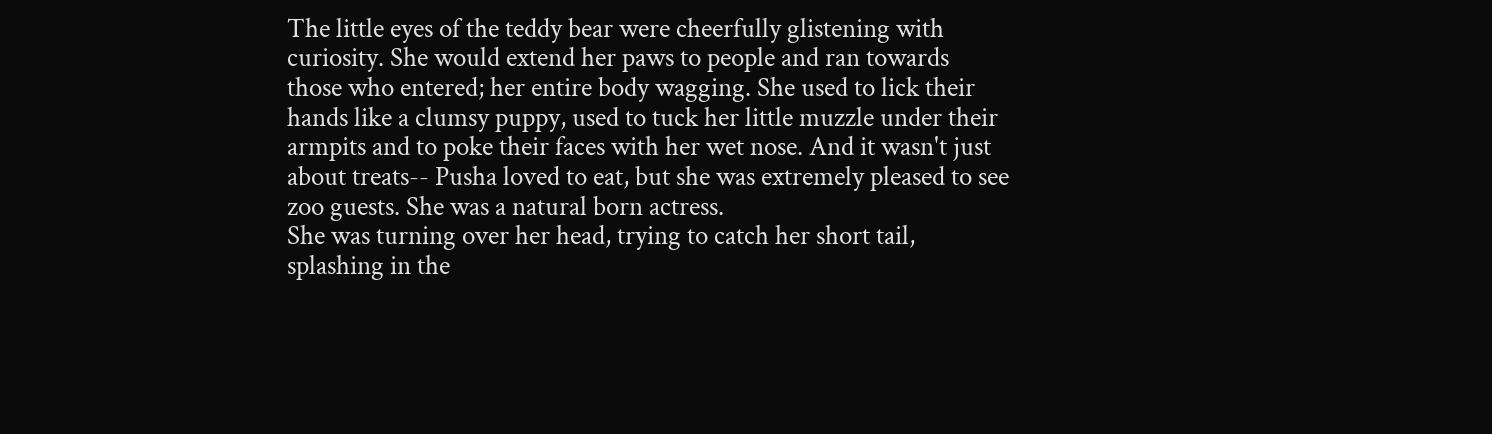The little eyes of the teddy bear were cheerfully glistening with curiosity. She would extend her paws to people and ran towards those who entered; her entire body wagging. She used to lick their hands like a clumsy puppy, used to tuck her little muzzle under their armpits and to poke their faces with her wet nose. And it wasn't just about treats-- Pusha loved to eat, but she was extremely pleased to see zoo guests. She was a natural born actress.
She was turning over her head, trying to catch her short tail, splashing in the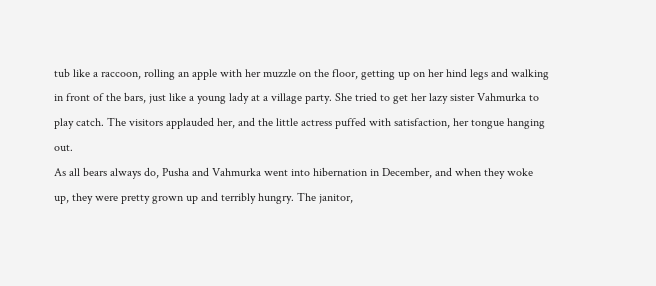tub like a raccoon, rolling an apple with her muzzle on the floor, getting up on her hind legs and walking in front of the bars, just like a young lady at a village party. She tried to get her lazy sister Vahmurka to play catch. The visitors applauded her, and the little actress puffed with satisfaction, her tongue hanging out.
As all bears always do, Pusha and Vahmurka went into hibernation in December, and when they woke up, they were pretty grown up and terribly hungry. The janitor,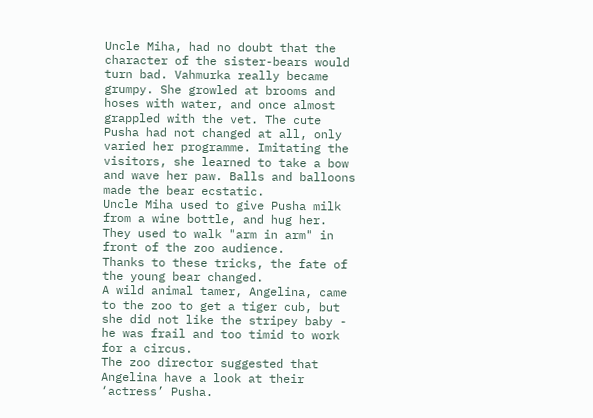Uncle Miha, had no doubt that the character of the sister-bears would turn bad. Vahmurka really became grumpy. She growled at brooms and hoses with water, and once almost grappled with the vet. The cute Pusha had not changed at all, only varied her programme. Imitating the visitors, she learned to take a bow and wave her paw. Balls and balloons made the bear ecstatic.
Uncle Miha used to give Pusha milk from a wine bottle, and hug her. They used to walk "arm in arm" in front of the zoo audience.
Thanks to these tricks, the fate of the young bear changed.
A wild animal tamer, Angelina, came to the zoo to get a tiger cub, but she did not like the stripey baby - he was frail and too timid to work for a circus.
The zoo director suggested that Angelina have a look at their ‘actress’ Pusha.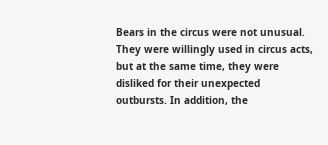Bears in the circus were not unusual. They were willingly used in circus acts, but at the same time, they were disliked for their unexpected outbursts. In addition, the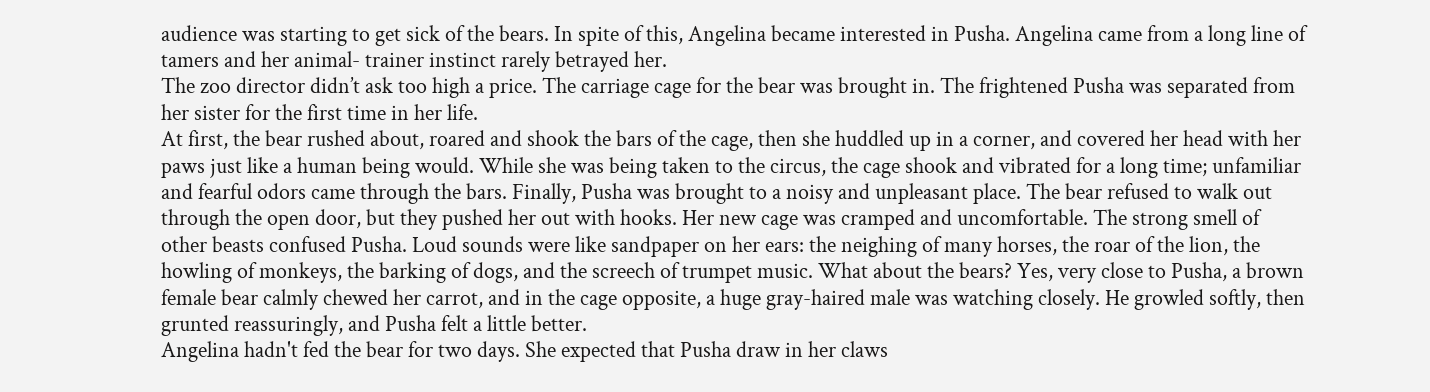audience was starting to get sick of the bears. In spite of this, Angelina became interested in Pusha. Angelina came from a long line of tamers and her animal- trainer instinct rarely betrayed her.
The zoo director didn’t ask too high a price. The carriage cage for the bear was brought in. The frightened Pusha was separated from her sister for the first time in her life.
At first, the bear rushed about, roared and shook the bars of the cage, then she huddled up in a corner, and covered her head with her paws just like a human being would. While she was being taken to the circus, the cage shook and vibrated for a long time; unfamiliar and fearful odors came through the bars. Finally, Pusha was brought to a noisy and unpleasant place. The bear refused to walk out through the open door, but they pushed her out with hooks. Her new cage was cramped and uncomfortable. The strong smell of other beasts confused Pusha. Loud sounds were like sandpaper on her ears: the neighing of many horses, the roar of the lion, the howling of monkeys, the barking of dogs, and the screech of trumpet music. What about the bears? Yes, very close to Pusha, a brown female bear calmly chewed her carrot, and in the cage opposite, a huge gray-haired male was watching closely. He growled softly, then grunted reassuringly, and Pusha felt a little better.
Angelina hadn't fed the bear for two days. She expected that Pusha draw in her claws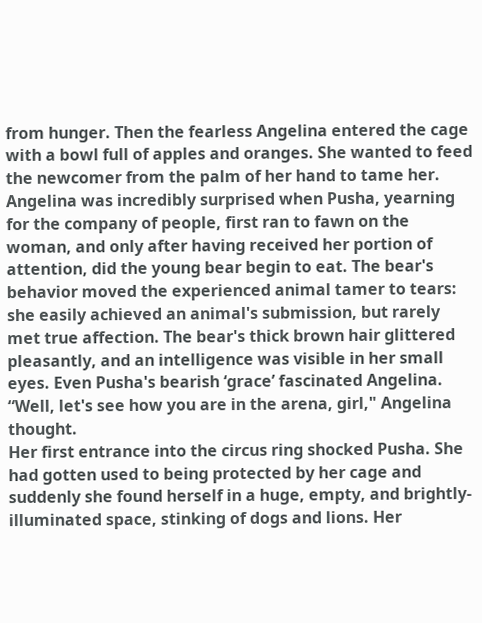from hunger. Then the fearless Angelina entered the cage with a bowl full of apples and oranges. She wanted to feed the newcomer from the palm of her hand to tame her. Angelina was incredibly surprised when Pusha, yearning for the company of people, first ran to fawn on the woman, and only after having received her portion of attention, did the young bear begin to eat. The bear's behavior moved the experienced animal tamer to tears: she easily achieved an animal's submission, but rarely met true affection. The bear's thick brown hair glittered pleasantly, and an intelligence was visible in her small eyes. Even Pusha's bearish ‘grace’ fascinated Angelina.
“Well, let's see how you are in the arena, girl," Angelina thought.
Her first entrance into the circus ring shocked Pusha. She had gotten used to being protected by her cage and suddenly she found herself in a huge, empty, and brightly-illuminated space, stinking of dogs and lions. Her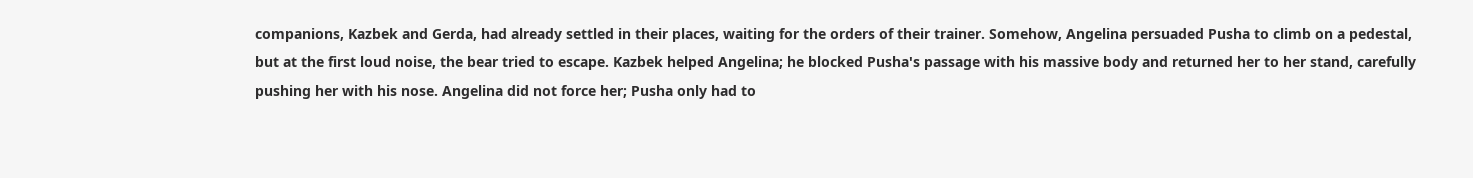companions, Kazbek and Gerda, had already settled in their places, waiting for the orders of their trainer. Somehow, Angelina persuaded Pusha to climb on a pedestal, but at the first loud noise, the bear tried to escape. Kazbek helped Angelina; he blocked Pusha's passage with his massive body and returned her to her stand, carefully pushing her with his nose. Angelina did not force her; Pusha only had to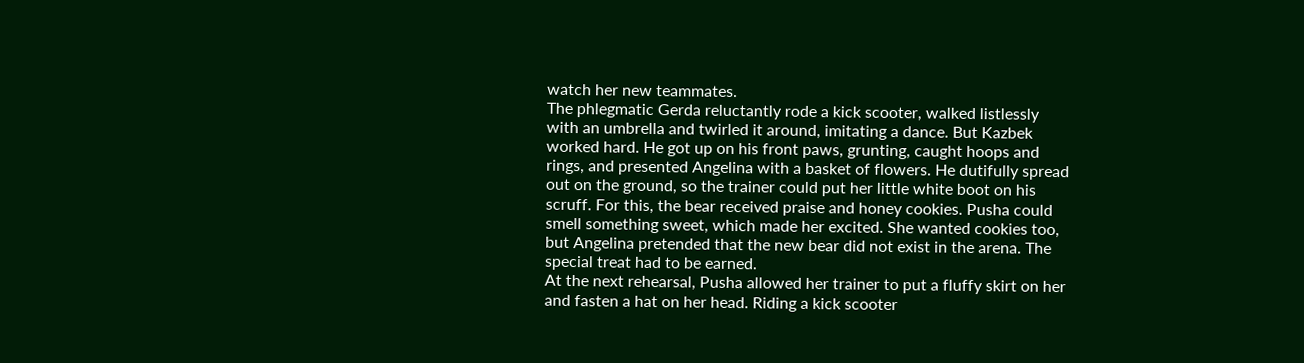watch her new teammates.
The phlegmatic Gerda reluctantly rode a kick scooter, walked listlessly with an umbrella and twirled it around, imitating a dance. But Kazbek worked hard. He got up on his front paws, grunting, caught hoops and rings, and presented Angelina with a basket of flowers. He dutifully spread out on the ground, so the trainer could put her little white boot on his scruff. For this, the bear received praise and honey cookies. Pusha could smell something sweet, which made her excited. She wanted cookies too, but Angelina pretended that the new bear did not exist in the arena. The special treat had to be earned.
At the next rehearsal, Pusha allowed her trainer to put a fluffy skirt on her and fasten a hat on her head. Riding a kick scooter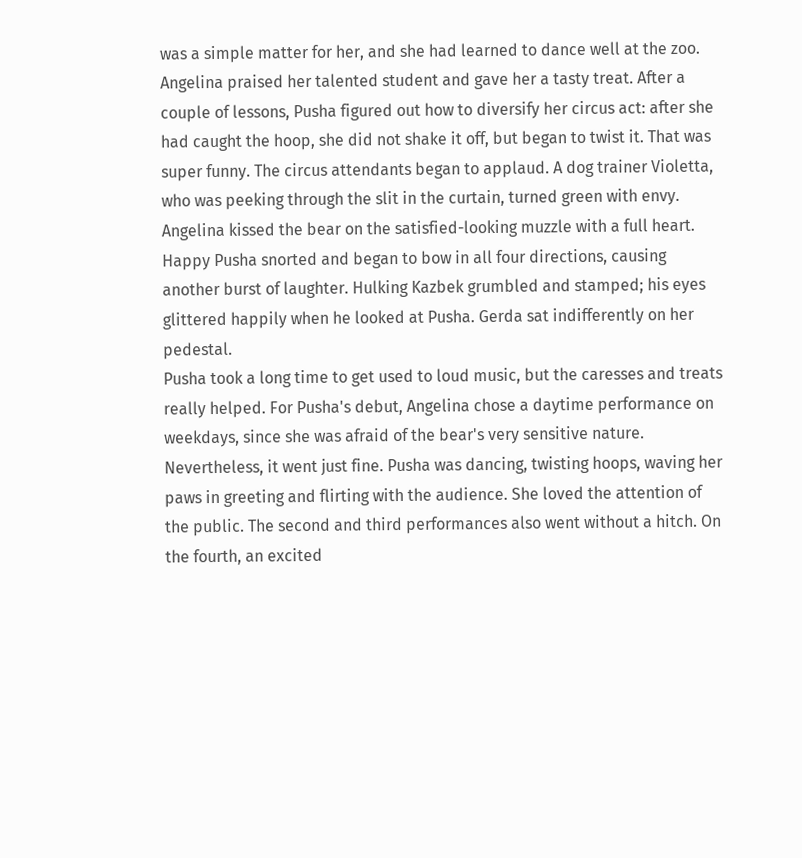was a simple matter for her, and she had learned to dance well at the zoo. Angelina praised her talented student and gave her a tasty treat. After a couple of lessons, Pusha figured out how to diversify her circus act: after she had caught the hoop, she did not shake it off, but began to twist it. That was super funny. The circus attendants began to applaud. A dog trainer Violetta, who was peeking through the slit in the curtain, turned green with envy.
Angelina kissed the bear on the satisfied-looking muzzle with a full heart. Happy Pusha snorted and began to bow in all four directions, causing another burst of laughter. Hulking Kazbek grumbled and stamped; his eyes glittered happily when he looked at Pusha. Gerda sat indifferently on her pedestal.
Pusha took a long time to get used to loud music, but the caresses and treats really helped. For Pusha's debut, Angelina chose a daytime performance on weekdays, since she was afraid of the bear's very sensitive nature. Nevertheless, it went just fine. Pusha was dancing, twisting hoops, waving her paws in greeting and flirting with the audience. She loved the attention of the public. The second and third performances also went without a hitch. On the fourth, an excited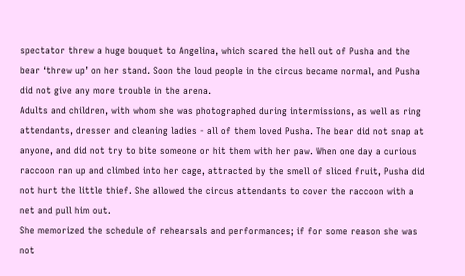spectator threw a huge bouquet to Angelina, which scared the hell out of Pusha and the bear ‘threw up’ on her stand. Soon the loud people in the circus became normal, and Pusha did not give any more trouble in the arena.
Adults and children, with whom she was photographed during intermissions, as well as ring attendants, dresser and cleaning ladies - all of them loved Pusha. The bear did not snap at anyone, and did not try to bite someone or hit them with her paw. When one day a curious raccoon ran up and climbed into her cage, attracted by the smell of sliced fruit, Pusha did not hurt the little thief. She allowed the circus attendants to cover the raccoon with a net and pull him out.
She memorized the schedule of rehearsals and performances; if for some reason she was not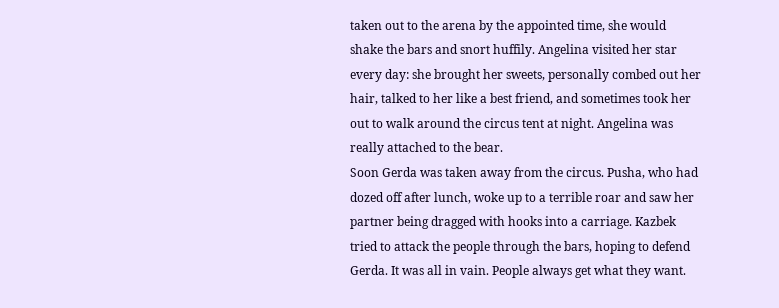taken out to the arena by the appointed time, she would shake the bars and snort huffily. Angelina visited her star every day: she brought her sweets, personally combed out her hair, talked to her like a best friend, and sometimes took her out to walk around the circus tent at night. Angelina was really attached to the bear.
Soon Gerda was taken away from the circus. Pusha, who had dozed off after lunch, woke up to a terrible roar and saw her partner being dragged with hooks into a carriage. Kazbek tried to attack the people through the bars, hoping to defend Gerda. It was all in vain. People always get what they want.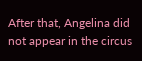After that, Angelina did not appear in the circus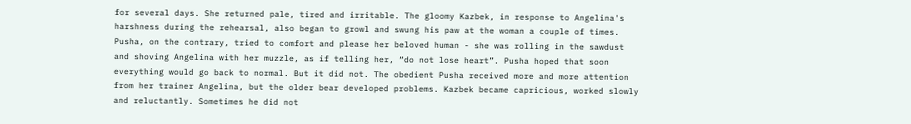for several days. She returned pale, tired and irritable. The gloomy Kazbek, in response to Angelina's harshness during the rehearsal, also began to growl and swung his paw at the woman a couple of times. Pusha, on the contrary, tried to comfort and please her beloved human - she was rolling in the sawdust and shoving Angelina with her muzzle, as if telling her, “do not lose heart”. Pusha hoped that soon everything would go back to normal. But it did not. The obedient Pusha received more and more attention from her trainer Angelina, but the older bear developed problems. Kazbek became capricious, worked slowly and reluctantly. Sometimes he did not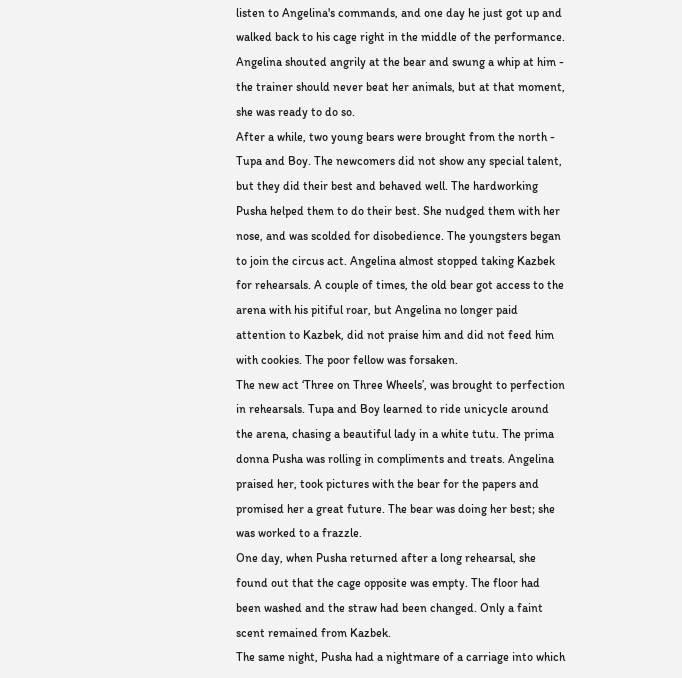listen to Angelina's commands, and one day he just got up and walked back to his cage right in the middle of the performance. Angelina shouted angrily at the bear and swung a whip at him - the trainer should never beat her animals, but at that moment, she was ready to do so.
After a while, two young bears were brought from the north - Tupa and Boy. The newcomers did not show any special talent, but they did their best and behaved well. The hardworking Pusha helped them to do their best. She nudged them with her nose, and was scolded for disobedience. The youngsters began to join the circus act. Angelina almost stopped taking Kazbek for rehearsals. A couple of times, the old bear got access to the arena with his pitiful roar, but Angelina no longer paid attention to Kazbek, did not praise him and did not feed him with cookies. The poor fellow was forsaken.
The new act ‘Three on Three Wheels’, was brought to perfection in rehearsals. Tupa and Boy learned to ride unicycle around the arena, chasing a beautiful lady in a white tutu. The prima donna Pusha was rolling in compliments and treats. Angelina praised her, took pictures with the bear for the papers and promised her a great future. The bear was doing her best; she was worked to a frazzle.
One day, when Pusha returned after a long rehearsal, she found out that the cage opposite was empty. The floor had been washed and the straw had been changed. Only a faint scent remained from Kazbek.
The same night, Pusha had a nightmare of a carriage into which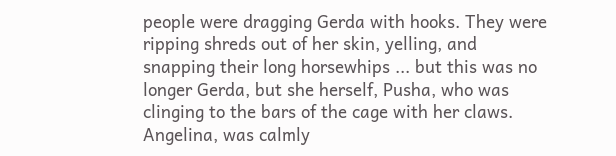people were dragging Gerda with hooks. They were ripping shreds out of her skin, yelling, and snapping their long horsewhips ... but this was no longer Gerda, but she herself, Pusha, who was clinging to the bars of the cage with her claws. Angelina, was calmly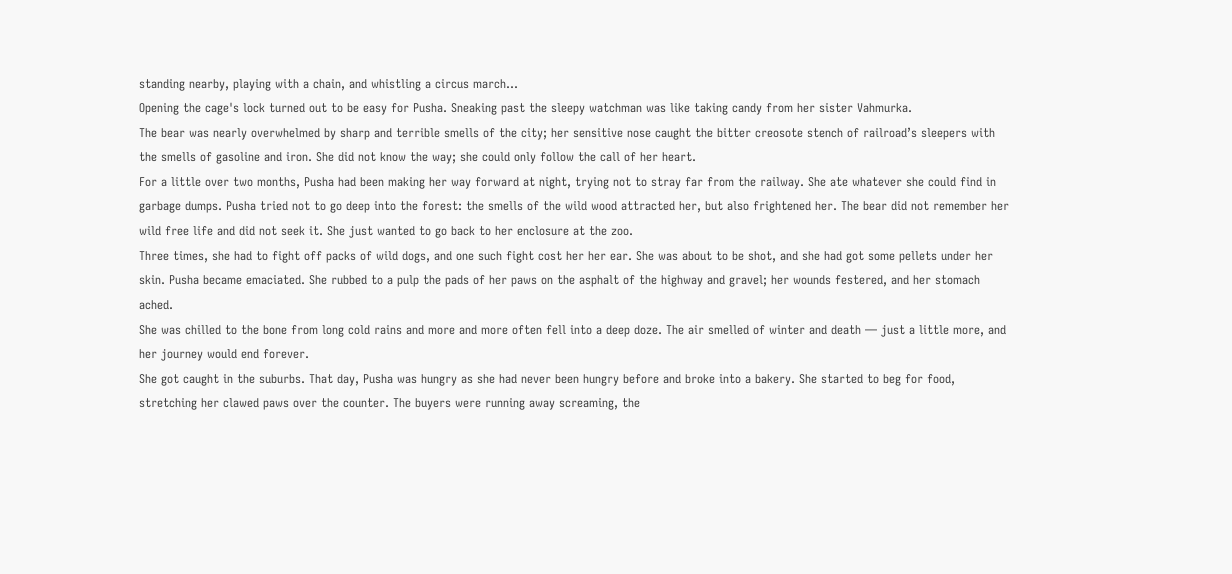standing nearby, playing with a chain, and whistling a circus march...
Opening the cage's lock turned out to be easy for Pusha. Sneaking past the sleepy watchman was like taking candy from her sister Vahmurka.
The bear was nearly overwhelmed by sharp and terrible smells of the city; her sensitive nose caught the bitter creosote stench of railroad’s sleepers with the smells of gasoline and iron. She did not know the way; she could only follow the call of her heart.
For a little over two months, Pusha had been making her way forward at night, trying not to stray far from the railway. She ate whatever she could find in garbage dumps. Pusha tried not to go deep into the forest: the smells of the wild wood attracted her, but also frightened her. The bear did not remember her wild free life and did not seek it. She just wanted to go back to her enclosure at the zoo.
Three times, she had to fight off packs of wild dogs, and one such fight cost her her ear. She was about to be shot, and she had got some pellets under her skin. Pusha became emaciated. She rubbed to a pulp the pads of her paws on the asphalt of the highway and gravel; her wounds festered, and her stomach ached.
She was chilled to the bone from long cold rains and more and more often fell into a deep doze. The air smelled of winter and death — just a little more, and her journey would end forever.
She got caught in the suburbs. That day, Pusha was hungry as she had never been hungry before and broke into a bakery. She started to beg for food, stretching her clawed paws over the counter. The buyers were running away screaming, the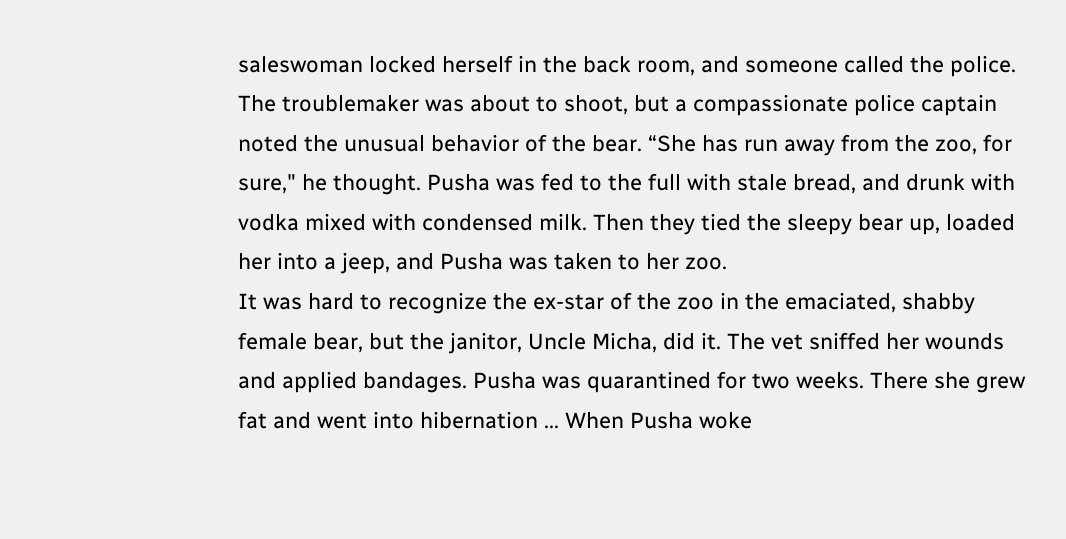saleswoman locked herself in the back room, and someone called the police. The troublemaker was about to shoot, but a compassionate police captain noted the unusual behavior of the bear. “She has run away from the zoo, for sure," he thought. Pusha was fed to the full with stale bread, and drunk with vodka mixed with condensed milk. Then they tied the sleepy bear up, loaded her into a jeep, and Pusha was taken to her zoo.
It was hard to recognize the ex-star of the zoo in the emaciated, shabby female bear, but the janitor, Uncle Micha, did it. The vet sniffed her wounds and applied bandages. Pusha was quarantined for two weeks. There she grew fat and went into hibernation ... When Pusha woke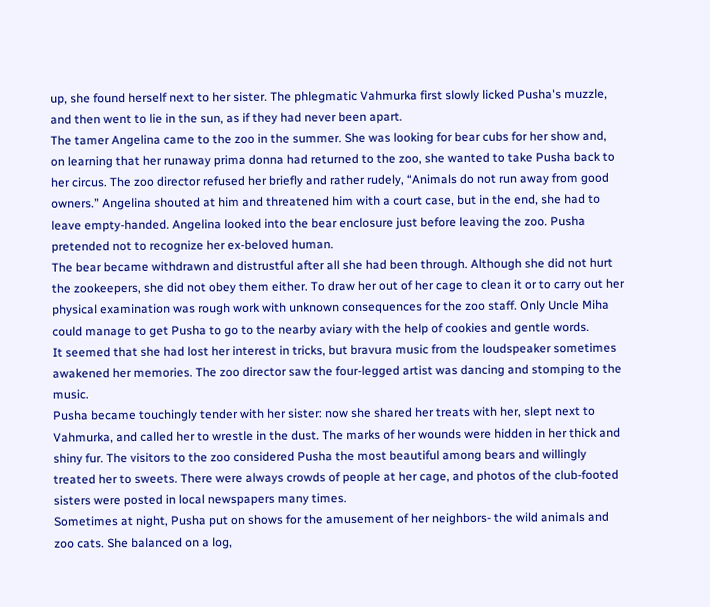up, she found herself next to her sister. The phlegmatic Vahmurka first slowly licked Pusha's muzzle, and then went to lie in the sun, as if they had never been apart.
The tamer Angelina came to the zoo in the summer. She was looking for bear cubs for her show and, on learning that her runaway prima donna had returned to the zoo, she wanted to take Pusha back to her circus. The zoo director refused her briefly and rather rudely, “Animals do not run away from good owners.” Angelina shouted at him and threatened him with a court case, but in the end, she had to leave empty-handed. Angelina looked into the bear enclosure just before leaving the zoo. Pusha pretended not to recognize her ex-beloved human.
The bear became withdrawn and distrustful after all she had been through. Although she did not hurt the zookeepers, she did not obey them either. To draw her out of her cage to clean it or to carry out her physical examination was rough work with unknown consequences for the zoo staff. Only Uncle Miha could manage to get Pusha to go to the nearby aviary with the help of cookies and gentle words.
It seemed that she had lost her interest in tricks, but bravura music from the loudspeaker sometimes awakened her memories. The zoo director saw the four-legged artist was dancing and stomping to the music.
Pusha became touchingly tender with her sister: now she shared her treats with her, slept next to Vahmurka, and called her to wrestle in the dust. The marks of her wounds were hidden in her thick and shiny fur. The visitors to the zoo considered Pusha the most beautiful among bears and willingly treated her to sweets. There were always crowds of people at her cage, and photos of the club-footed sisters were posted in local newspapers many times.
Sometimes at night, Pusha put on shows for the amusement of her neighbors- the wild animals and zoo cats. She balanced on a log,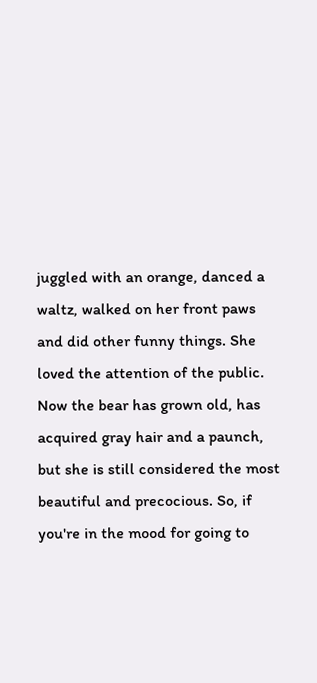juggled with an orange, danced a waltz, walked on her front paws and did other funny things. She loved the attention of the public.
Now the bear has grown old, has acquired gray hair and a paunch, but she is still considered the most beautiful and precocious. So, if you're in the mood for going to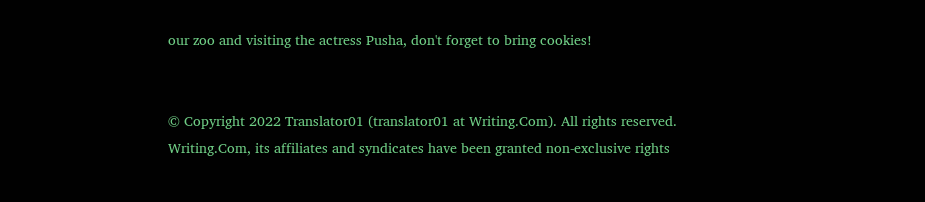our zoo and visiting the actress Pusha, don't forget to bring cookies!


© Copyright 2022 Translator01 (translator01 at Writing.Com). All rights reserved.
Writing.Com, its affiliates and syndicates have been granted non-exclusive rights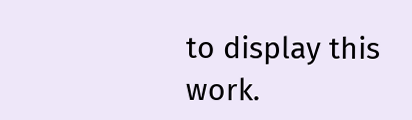to display this work.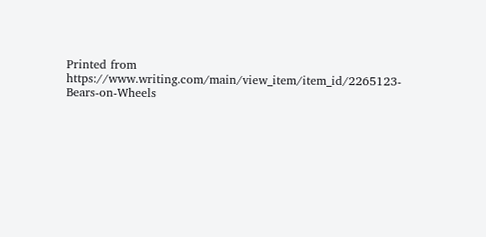Printed from https://www.writing.com/main/view_item/item_id/2265123-Bears-on-Wheels